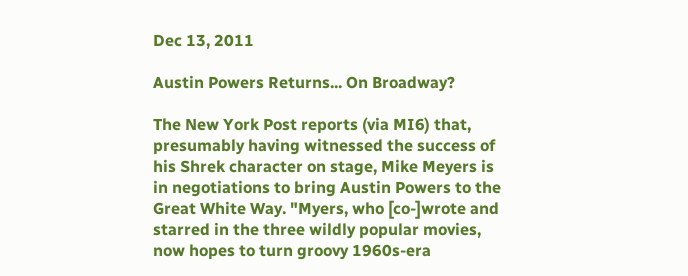Dec 13, 2011

Austin Powers Returns... On Broadway?

The New York Post reports (via MI6) that, presumably having witnessed the success of his Shrek character on stage, Mike Meyers is in negotiations to bring Austin Powers to the Great White Way. "Myers, who [co-]wrote and starred in the three wildly popular movies, now hopes to turn groovy 1960s-era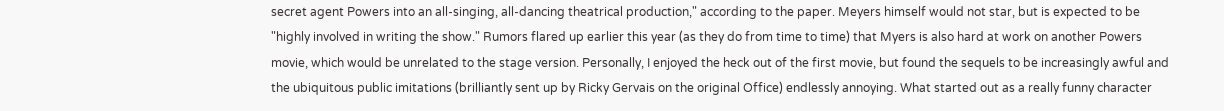secret agent Powers into an all-singing, all-dancing theatrical production," according to the paper. Meyers himself would not star, but is expected to be "highly involved in writing the show." Rumors flared up earlier this year (as they do from time to time) that Myers is also hard at work on another Powers movie, which would be unrelated to the stage version. Personally, I enjoyed the heck out of the first movie, but found the sequels to be increasingly awful and the ubiquitous public imitations (brilliantly sent up by Ricky Gervais on the original Office) endlessly annoying. What started out as a really funny character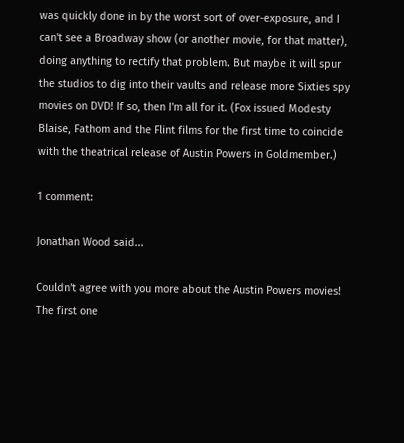was quickly done in by the worst sort of over-exposure, and I can't see a Broadway show (or another movie, for that matter), doing anything to rectify that problem. But maybe it will spur the studios to dig into their vaults and release more Sixties spy movies on DVD! If so, then I'm all for it. (Fox issued Modesty Blaise, Fathom and the Flint films for the first time to coincide with the theatrical release of Austin Powers in Goldmember.)

1 comment:

Jonathan Wood said...

Couldn't agree with you more about the Austin Powers movies! The first one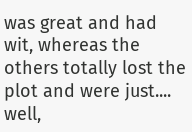was great and had wit, whereas the others totally lost the plot and were just.... well,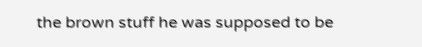the brown stuff he was supposed to be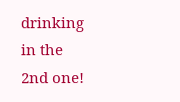drinking in the 2nd one!